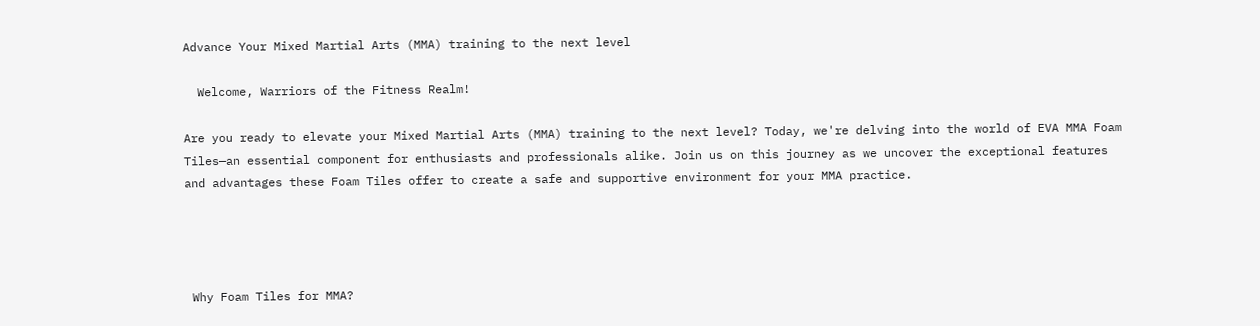Advance Your Mixed Martial Arts (MMA) training to the next level

  Welcome, Warriors of the Fitness Realm!

Are you ready to elevate your Mixed Martial Arts (MMA) training to the next level? Today, we're delving into the world of EVA MMA Foam Tiles—an essential component for enthusiasts and professionals alike. Join us on this journey as we uncover the exceptional features and advantages these Foam Tiles offer to create a safe and supportive environment for your MMA practice.




 Why Foam Tiles for MMA?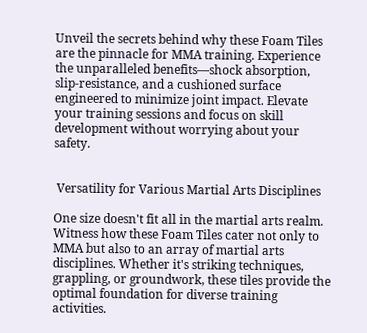Unveil the secrets behind why these Foam Tiles are the pinnacle for MMA training. Experience the unparalleled benefits—shock absorption, slip-resistance, and a cushioned surface engineered to minimize joint impact. Elevate your training sessions and focus on skill development without worrying about your safety.


 Versatility for Various Martial Arts Disciplines

One size doesn't fit all in the martial arts realm. Witness how these Foam Tiles cater not only to MMA but also to an array of martial arts disciplines. Whether it's striking techniques, grappling, or groundwork, these tiles provide the optimal foundation for diverse training activities.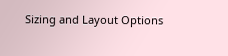Sizing and Layout Options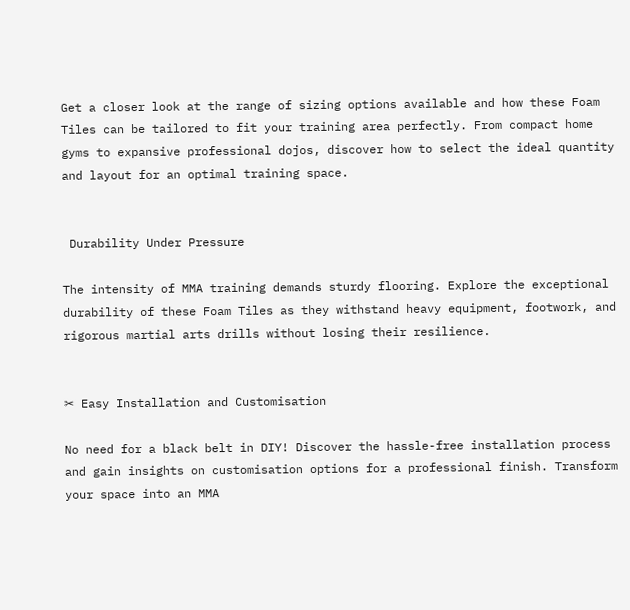Get a closer look at the range of sizing options available and how these Foam Tiles can be tailored to fit your training area perfectly. From compact home gyms to expansive professional dojos, discover how to select the ideal quantity and layout for an optimal training space.


 Durability Under Pressure

The intensity of MMA training demands sturdy flooring. Explore the exceptional durability of these Foam Tiles as they withstand heavy equipment, footwork, and rigorous martial arts drills without losing their resilience.


✂ Easy Installation and Customisation

No need for a black belt in DIY! Discover the hassle-free installation process and gain insights on customisation options for a professional finish. Transform your space into an MMA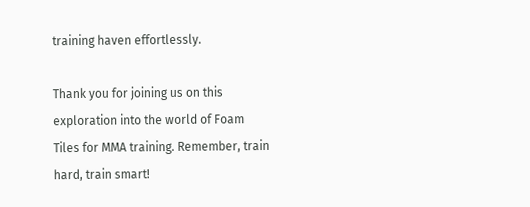training haven effortlessly.

Thank you for joining us on this exploration into the world of Foam Tiles for MMA training. Remember, train hard, train smart!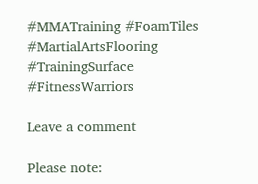#MMATraining #FoamTiles #MartialArtsFlooring #TrainingSurface #FitnessWarriors

Leave a comment

Please note: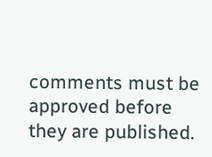comments must be approved before they are published.